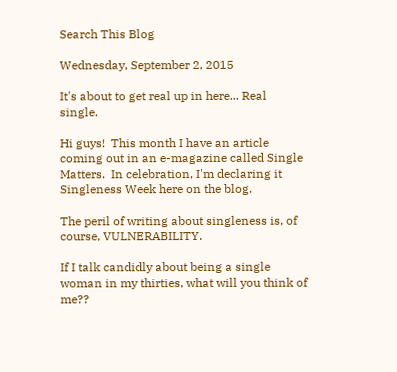Search This Blog

Wednesday, September 2, 2015

It's about to get real up in here... Real single.

Hi guys!  This month I have an article coming out in an e-magazine called Single Matters.  In celebration, I'm declaring it Singleness Week here on the blog.

The peril of writing about singleness is, of course, VULNERABILITY.

If I talk candidly about being a single woman in my thirties, what will you think of me??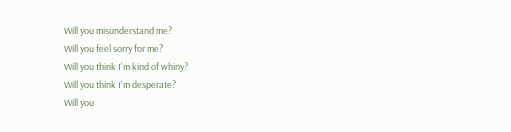Will you misunderstand me?
Will you feel sorry for me?
Will you think I'm kind of whiny?
Will you think I'm desperate?
Will you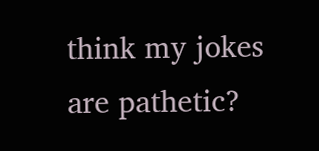think my jokes are pathetic?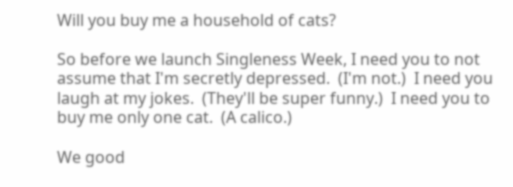Will you buy me a household of cats?

So before we launch Singleness Week, I need you to not assume that I'm secretly depressed.  (I'm not.)  I need you laugh at my jokes.  (They'll be super funny.)  I need you to buy me only one cat.  (A calico.)

We good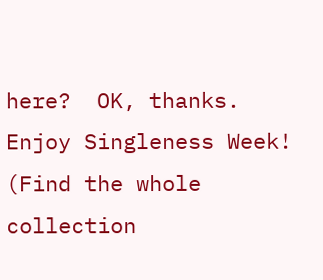here?  OK, thanks.  Enjoy Singleness Week!  (Find the whole collection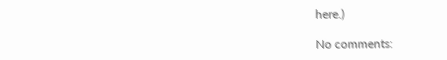here.)

No comments: